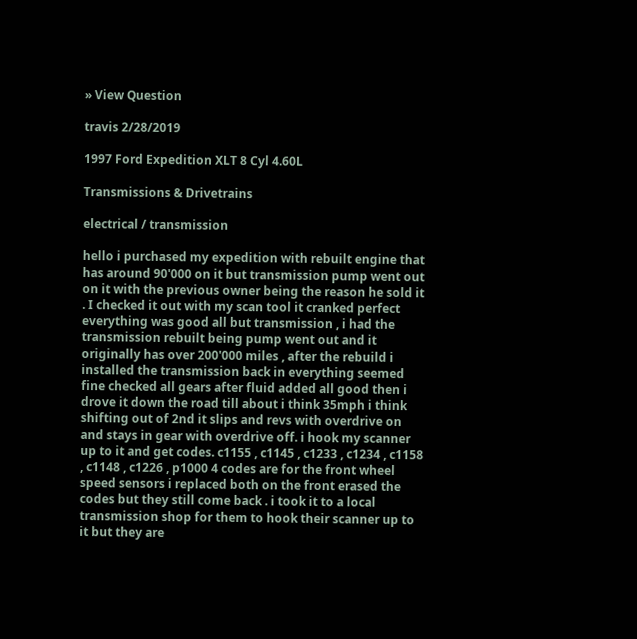» View Question

travis 2/28/2019

1997 Ford Expedition XLT 8 Cyl 4.60L

Transmissions & Drivetrains

electrical / transmission

hello i purchased my expedition with rebuilt engine that has around 90'000 on it but transmission pump went out on it with the previous owner being the reason he sold it . I checked it out with my scan tool it cranked perfect everything was good all but transmission , i had the transmission rebuilt being pump went out and it originally has over 200'000 miles , after the rebuild i installed the transmission back in everything seemed fine checked all gears after fluid added all good then i drove it down the road till about i think 35mph i think shifting out of 2nd it slips and revs with overdrive on and stays in gear with overdrive off. i hook my scanner up to it and get codes. c1155 , c1145 , c1233 , c1234 , c1158 , c1148 , c1226 , p1000 4 codes are for the front wheel speed sensors i replaced both on the front erased the codes but they still come back . i took it to a local transmission shop for them to hook their scanner up to it but they are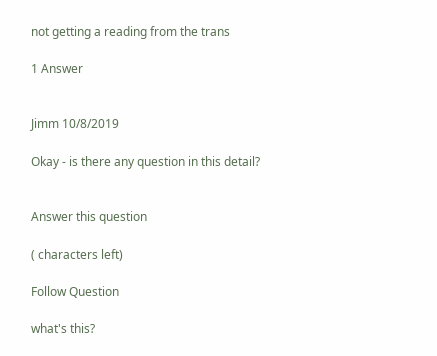not getting a reading from the trans

1 Answer


Jimm 10/8/2019

Okay - is there any question in this detail?


Answer this question

( characters left)

Follow Question

what's this?